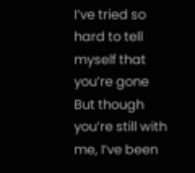I’ve tried so hard to tell myself that you’re gone
But though you’re still with me, I’ve been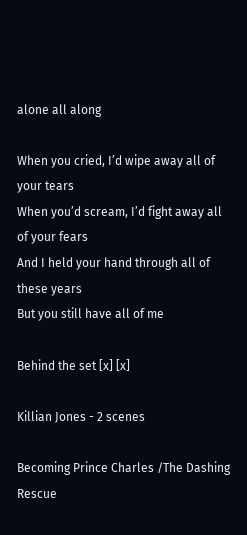alone all along

When you cried, I’d wipe away all of your tears
When you’d scream, I’d fight away all of your fears
And I held your hand through all of these years
But you still have all of me

Behind the set [x] [x]

Killian Jones - 2 scenes

Becoming Prince Charles /The Dashing Rescue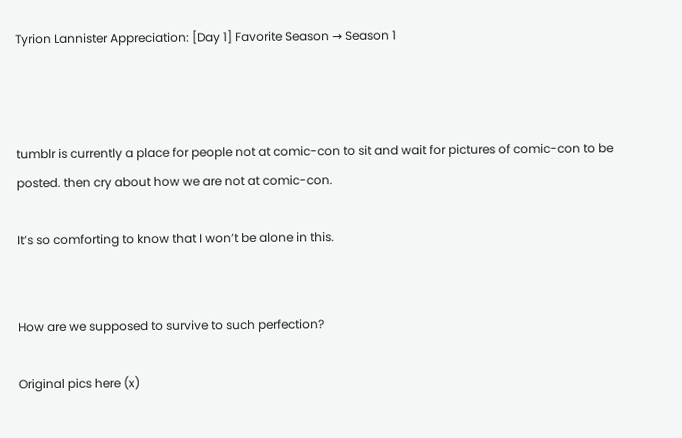Tyrion Lannister Appreciation: [Day 1] Favorite Season → Season 1



tumblr is currently a place for people not at comic-con to sit and wait for pictures of comic-con to be posted. then cry about how we are not at comic-con.

It’s so comforting to know that I won’t be alone in this.


How are we supposed to survive to such perfection?

Original pics here (x)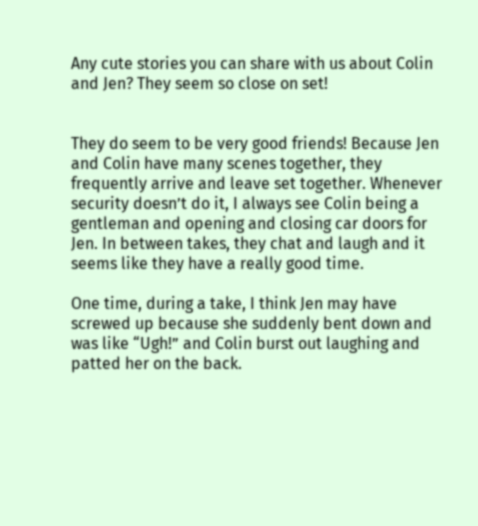Any cute stories you can share with us about Colin and Jen? They seem so close on set!


They do seem to be very good friends! Because Jen and Colin have many scenes together, they frequently arrive and leave set together. Whenever security doesn’t do it, I always see Colin being a gentleman and opening and closing car doors for Jen. In between takes, they chat and laugh and it seems like they have a really good time.

One time, during a take, I think Jen may have screwed up because she suddenly bent down and was like “Ugh!” and Colin burst out laughing and patted her on the back.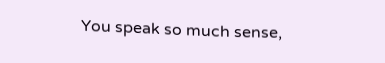You speak so much sense,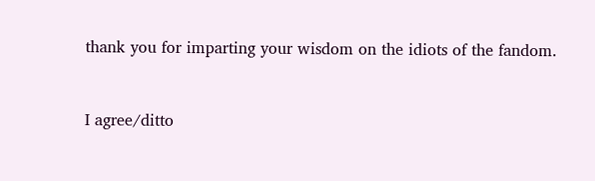thank you for imparting your wisdom on the idiots of the fandom.


I agree/ditto